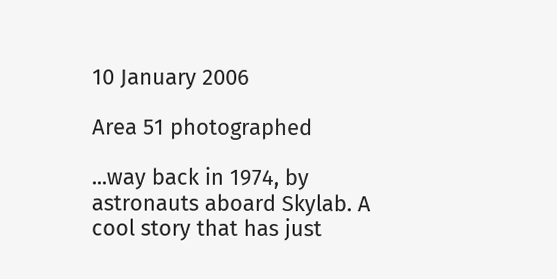10 January 2006

Area 51 photographed

...way back in 1974, by astronauts aboard Skylab. A cool story that has just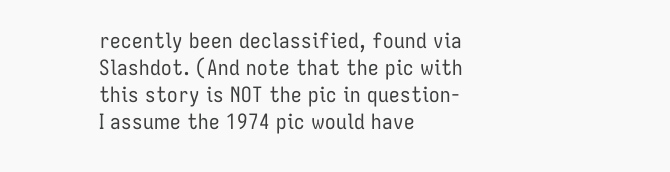recently been declassified, found via Slashdot. (And note that the pic with this story is NOT the pic in question- I assume the 1974 pic would have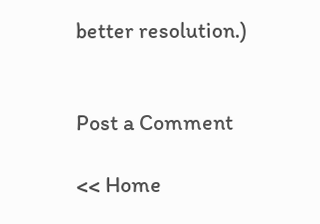better resolution.)


Post a Comment

<< Home